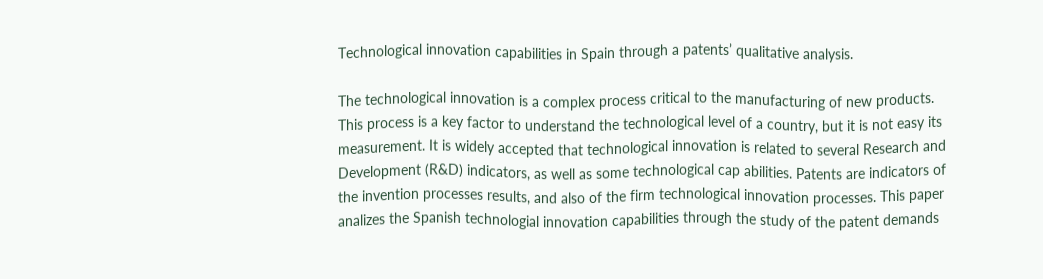Technological innovation capabilities in Spain through a patents’ qualitative analysis.

The technological innovation is a complex process critical to the manufacturing of new products. This process is a key factor to understand the technological level of a country, but it is not easy its measurement. It is widely accepted that technological innovation is related to several Research and Development (R&D) indicators, as well as some technological cap abilities. Patents are indicators of the invention processes results, and also of the firm technological innovation processes. This paper analizes the Spanish technologial innovation capabilities through the study of the patent demands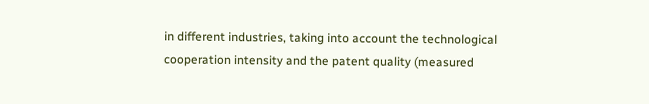in different industries, taking into account the technological cooperation intensity and the patent quality (measured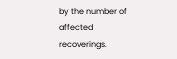by the number of affected recoverings.